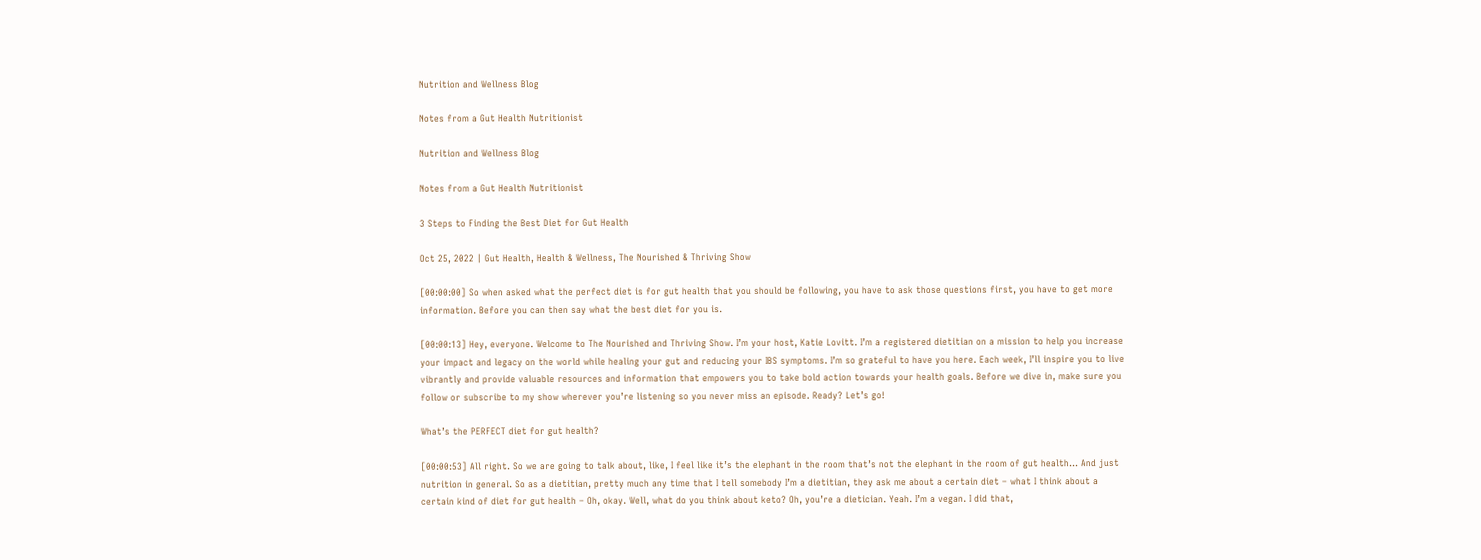Nutrition and Wellness Blog

Notes from a Gut Health Nutritionist

Nutrition and Wellness Blog

Notes from a Gut Health Nutritionist

3 Steps to Finding the Best Diet for Gut Health

Oct 25, 2022 | Gut Health, Health & Wellness, The Nourished & Thriving Show

[00:00:00] So when asked what the perfect diet is for gut health that you should be following, you have to ask those questions first, you have to get more information. Before you can then say what the best diet for you is.

[00:00:13] Hey, everyone. Welcome to The Nourished and Thriving Show. I’m your host, Katie Lovitt. I’m a registered dietitian on a mission to help you increase your impact and legacy on the world while healing your gut and reducing your IBS symptoms. I’m so grateful to have you here. Each week, I’ll inspire you to live vibrantly and provide valuable resources and information that empowers you to take bold action towards your health goals. Before we dive in, make sure you follow or subscribe to my show wherever you’re listening so you never miss an episode. Ready? Let’s go!

What’s the PERFECT diet for gut health?

[00:00:53] All right. So we are going to talk about, like, I feel like it’s the elephant in the room that’s not the elephant in the room of gut health… And just nutrition in general. So as a dietitian, pretty much any time that I tell somebody I’m a dietitian, they ask me about a certain diet – what I think about a certain kind of diet for gut health – Oh, okay. Well, what do you think about keto? Oh, you’re a dietician. Yeah. I’m a vegan. I did that,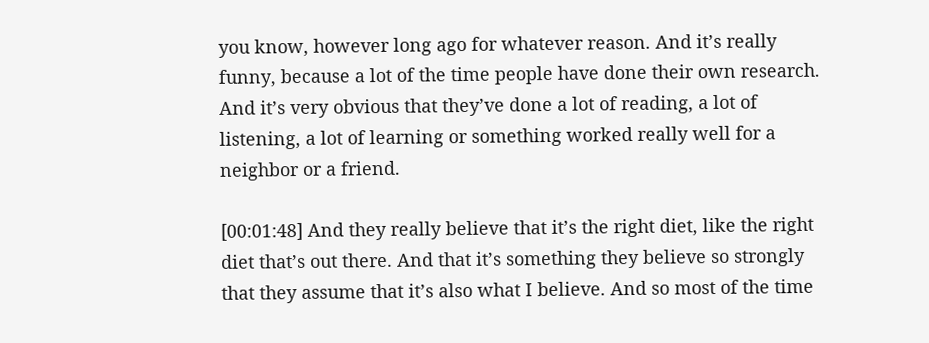you know, however long ago for whatever reason. And it’s really funny, because a lot of the time people have done their own research. And it’s very obvious that they’ve done a lot of reading, a lot of listening, a lot of learning or something worked really well for a neighbor or a friend.

[00:01:48] And they really believe that it’s the right diet, like the right diet that’s out there. And that it’s something they believe so strongly that they assume that it’s also what I believe. And so most of the time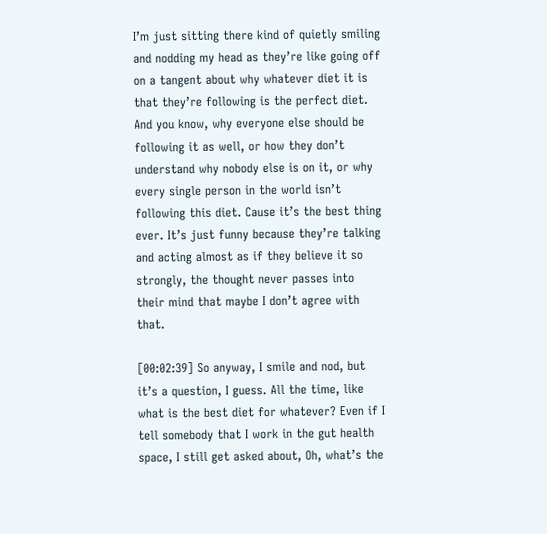I’m just sitting there kind of quietly smiling and nodding my head as they’re like going off on a tangent about why whatever diet it is that they’re following is the perfect diet. And you know, why everyone else should be following it as well, or how they don’t understand why nobody else is on it, or why every single person in the world isn’t following this diet. Cause it’s the best thing ever. It’s just funny because they’re talking and acting almost as if they believe it so strongly, the thought never passes into their mind that maybe I don’t agree with that.

[00:02:39] So anyway, I smile and nod, but it’s a question, I guess. All the time, like what is the best diet for whatever? Even if I tell somebody that I work in the gut health space, I still get asked about, Oh, what’s the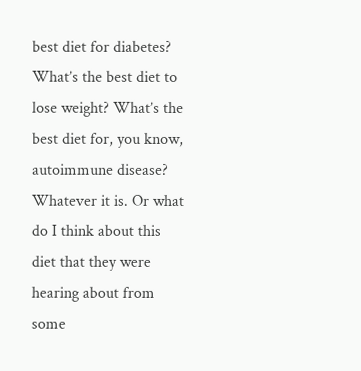best diet for diabetes? What’s the best diet to lose weight? What’s the best diet for, you know, autoimmune disease? Whatever it is. Or what do I think about this diet that they were hearing about from some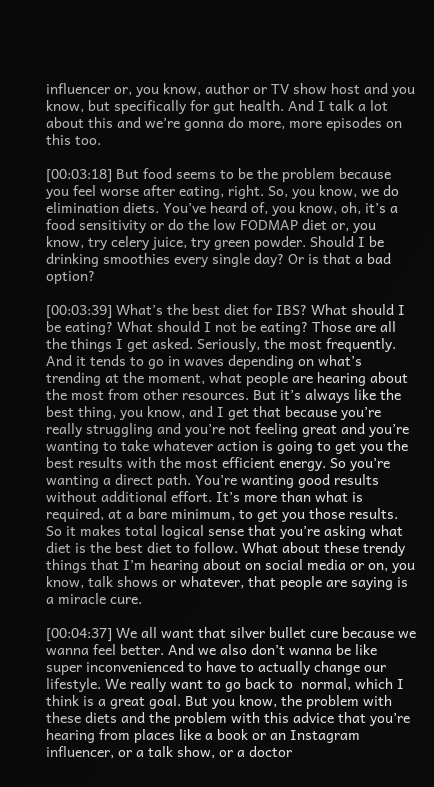influencer or, you know, author or TV show host and you know, but specifically for gut health. And I talk a lot about this and we’re gonna do more, more episodes on this too.

[00:03:18] But food seems to be the problem because you feel worse after eating, right. So, you know, we do elimination diets. You’ve heard of, you know, oh, it’s a food sensitivity or do the low FODMAP diet or, you know, try celery juice, try green powder. Should I be drinking smoothies every single day? Or is that a bad option?

[00:03:39] What’s the best diet for IBS? What should I be eating? What should I not be eating? Those are all the things I get asked. Seriously, the most frequently. And it tends to go in waves depending on what’s trending at the moment, what people are hearing about the most from other resources. But it’s always like the best thing, you know, and I get that because you’re really struggling and you’re not feeling great and you’re wanting to take whatever action is going to get you the best results with the most efficient energy. So you’re wanting a direct path. You’re wanting good results without additional effort. It’s more than what is required, at a bare minimum, to get you those results. So it makes total logical sense that you’re asking what diet is the best diet to follow. What about these trendy things that I’m hearing about on social media or on, you know, talk shows or whatever, that people are saying is a miracle cure.

[00:04:37] We all want that silver bullet cure because we wanna feel better. And we also don’t wanna be like super inconvenienced to have to actually change our lifestyle. We really want to go back to  normal, which I think is a great goal. But you know, the problem with these diets and the problem with this advice that you’re hearing from places like a book or an Instagram influencer, or a talk show, or a doctor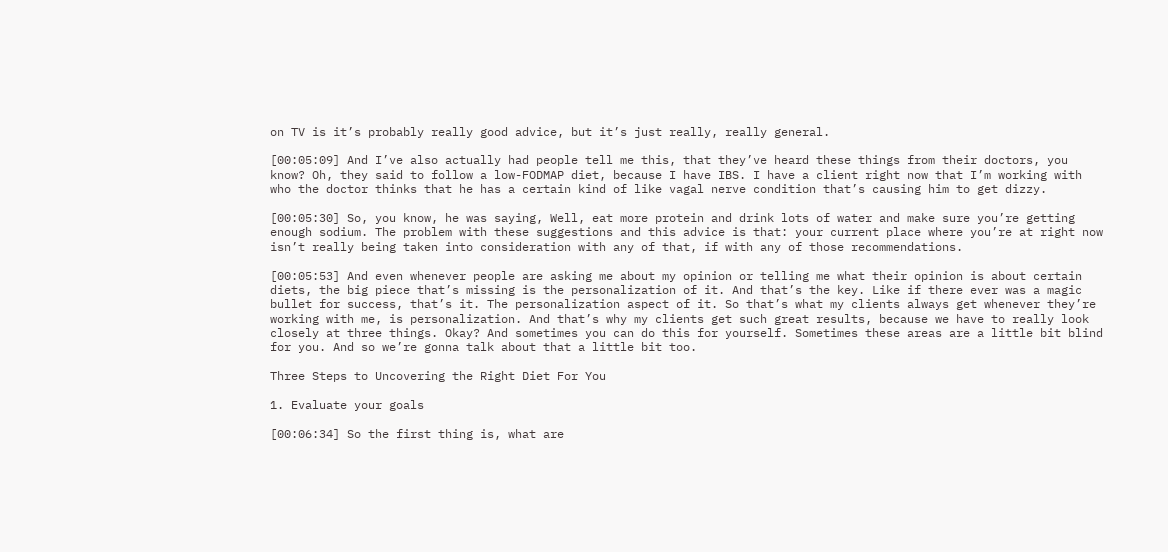on TV is it’s probably really good advice, but it’s just really, really general.

[00:05:09] And I’ve also actually had people tell me this, that they’ve heard these things from their doctors, you know? Oh, they said to follow a low-FODMAP diet, because I have IBS. I have a client right now that I’m working with who the doctor thinks that he has a certain kind of like vagal nerve condition that’s causing him to get dizzy.

[00:05:30] So, you know, he was saying, Well, eat more protein and drink lots of water and make sure you’re getting enough sodium. The problem with these suggestions and this advice is that: your current place where you’re at right now isn’t really being taken into consideration with any of that, if with any of those recommendations.

[00:05:53] And even whenever people are asking me about my opinion or telling me what their opinion is about certain diets, the big piece that’s missing is the personalization of it. And that’s the key. Like if there ever was a magic bullet for success, that’s it. The personalization aspect of it. So that’s what my clients always get whenever they’re working with me, is personalization. And that’s why my clients get such great results, because we have to really look closely at three things. Okay? And sometimes you can do this for yourself. Sometimes these areas are a little bit blind for you. And so we’re gonna talk about that a little bit too.

Three Steps to Uncovering the Right Diet For You

1. Evaluate your goals

[00:06:34] So the first thing is, what are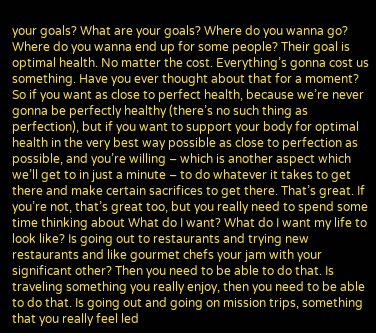your goals? What are your goals? Where do you wanna go? Where do you wanna end up for some people? Their goal is optimal health. No matter the cost. Everything’s gonna cost us something. Have you ever thought about that for a moment? So if you want as close to perfect health, because we’re never gonna be perfectly healthy (there’s no such thing as perfection), but if you want to support your body for optimal health in the very best way possible as close to perfection as possible, and you’re willing – which is another aspect which we’ll get to in just a minute – to do whatever it takes to get there and make certain sacrifices to get there. That’s great. If you’re not, that’s great too, but you really need to spend some time thinking about What do I want? What do I want my life to look like? Is going out to restaurants and trying new restaurants and like gourmet chefs your jam with your significant other? Then you need to be able to do that. Is traveling something you really enjoy, then you need to be able to do that. Is going out and going on mission trips, something that you really feel led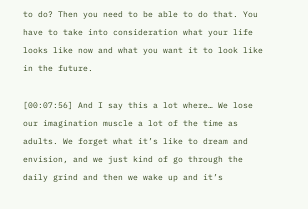to do? Then you need to be able to do that. You have to take into consideration what your life looks like now and what you want it to look like in the future.

[00:07:56] And I say this a lot where… We lose our imagination muscle a lot of the time as adults. We forget what it’s like to dream and envision, and we just kind of go through the daily grind and then we wake up and it’s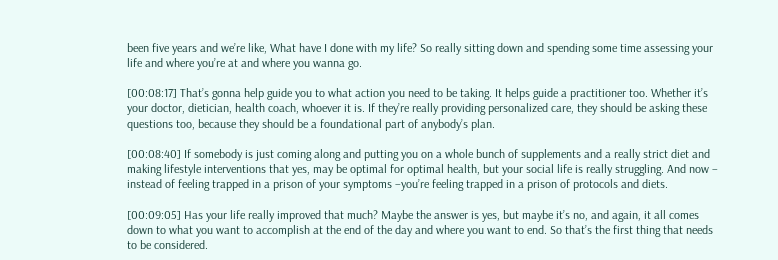been five years and we’re like, What have I done with my life? So really sitting down and spending some time assessing your life and where you’re at and where you wanna go.

[00:08:17] That’s gonna help guide you to what action you need to be taking. It helps guide a practitioner too. Whether it’s your doctor, dietician, health coach, whoever it is. If they’re really providing personalized care, they should be asking these questions too, because they should be a foundational part of anybody’s plan.

[00:08:40] If somebody is just coming along and putting you on a whole bunch of supplements and a really strict diet and making lifestyle interventions that yes, may be optimal for optimal health, but your social life is really struggling. And now – instead of feeling trapped in a prison of your symptoms –you’re feeling trapped in a prison of protocols and diets.

[00:09:05] Has your life really improved that much? Maybe the answer is yes, but maybe it’s no, and again, it all comes down to what you want to accomplish at the end of the day and where you want to end. So that’s the first thing that needs to be considered.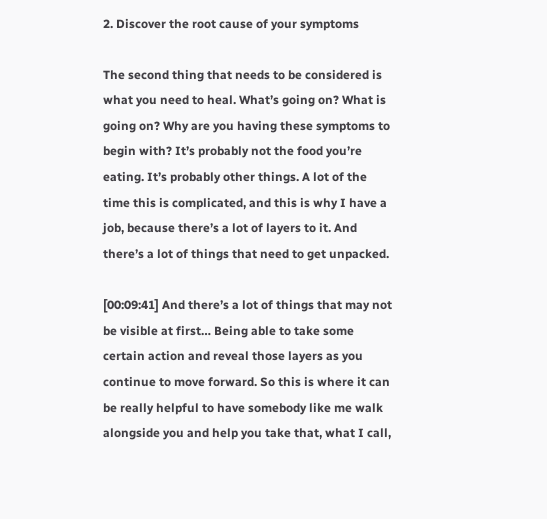2. Discover the root cause of your symptoms

The second thing that needs to be considered is what you need to heal. What’s going on? What is going on? Why are you having these symptoms to begin with? It’s probably not the food you’re eating. It’s probably other things. A lot of the time this is complicated, and this is why I have a job, because there’s a lot of layers to it. And there’s a lot of things that need to get unpacked.

[00:09:41] And there’s a lot of things that may not be visible at first… Being able to take some certain action and reveal those layers as you continue to move forward. So this is where it can be really helpful to have somebody like me walk alongside you and help you take that, what I call,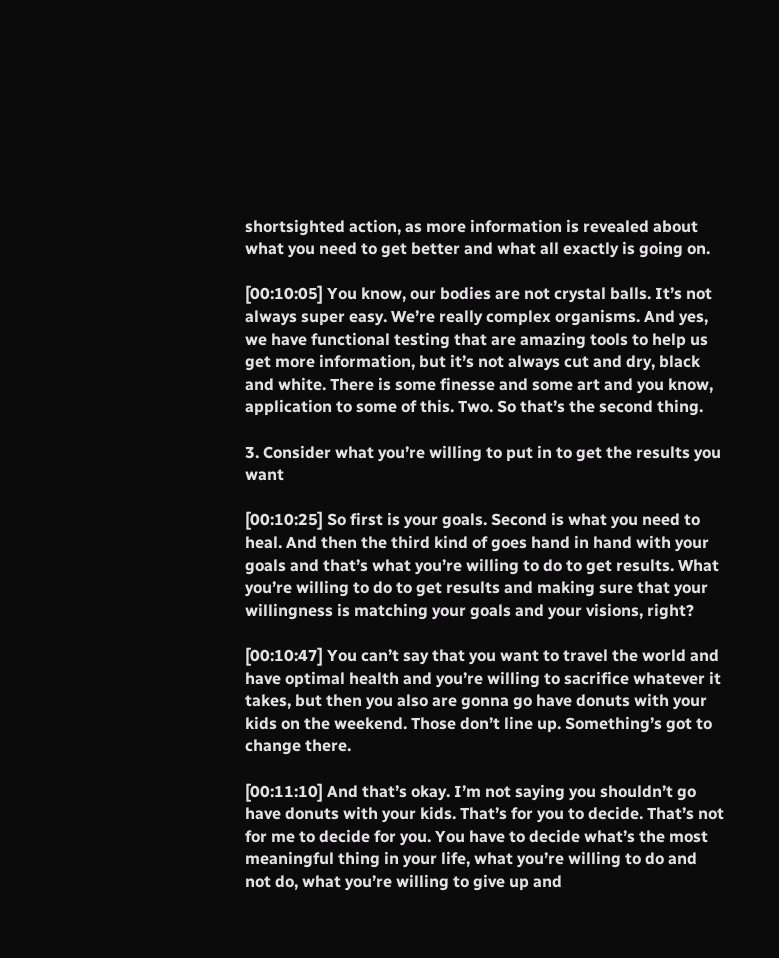shortsighted action, as more information is revealed about what you need to get better and what all exactly is going on.

[00:10:05] You know, our bodies are not crystal balls. It’s not always super easy. We’re really complex organisms. And yes, we have functional testing that are amazing tools to help us get more information, but it’s not always cut and dry, black and white. There is some finesse and some art and you know, application to some of this. Two. So that’s the second thing.

3. Consider what you’re willing to put in to get the results you want

[00:10:25] So first is your goals. Second is what you need to heal. And then the third kind of goes hand in hand with your goals and that’s what you’re willing to do to get results. What you’re willing to do to get results and making sure that your willingness is matching your goals and your visions, right?

[00:10:47] You can’t say that you want to travel the world and have optimal health and you’re willing to sacrifice whatever it takes, but then you also are gonna go have donuts with your kids on the weekend. Those don’t line up. Something’s got to change there.

[00:11:10] And that’s okay. I’m not saying you shouldn’t go have donuts with your kids. That’s for you to decide. That’s not for me to decide for you. You have to decide what’s the most meaningful thing in your life, what you’re willing to do and not do, what you’re willing to give up and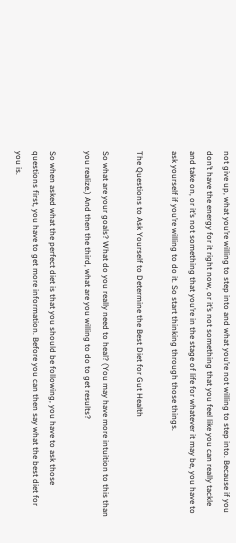not give up, what you’re willing to step into and what you’re not willing to step into. Because if you don’t have the energy for it right now, or it’s not something that you feel like you can really tackle and take on, or it’s not something that you’re in the stage of life for whatever it may be, you have to ask yourself if you’re willing to do it. So start thinking through those things.

The Questions to Ask Yourself to Determine the Best Diet for Gut Health

So what are your goals? What do you really need to heal? (You may have more intuition to this than you realize.) And then the third, what are you willing to do to get results?

So when asked what the perfect diet is that you should be following, you have to ask those questions first, you have to get more information. Before you can then say what the best diet for you is.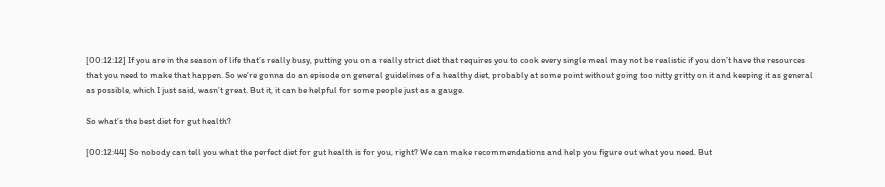[00:12:12] If you are in the season of life that’s really busy, putting you on a really strict diet that requires you to cook every single meal may not be realistic if you don’t have the resources that you need to make that happen. So we’re gonna do an episode on general guidelines of a healthy diet, probably at some point without going too nitty gritty on it and keeping it as general as possible, which I just said, wasn’t great. But it, it can be helpful for some people just as a gauge.

So what’s the best diet for gut health?

[00:12:44] So nobody can tell you what the perfect diet for gut health is for you, right? We can make recommendations and help you figure out what you need. But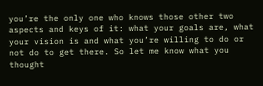you’re the only one who knows those other two aspects and keys of it: what your goals are, what your vision is and what you’re willing to do or not do to get there. So let me know what you thought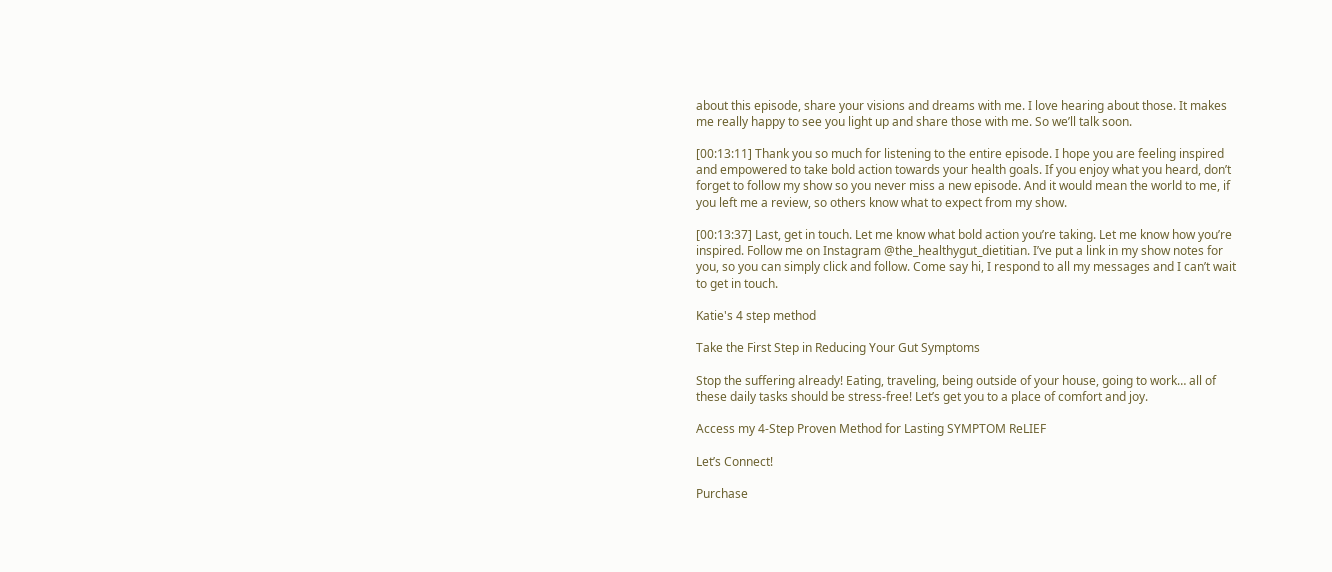about this episode, share your visions and dreams with me. I love hearing about those. It makes me really happy to see you light up and share those with me. So we’ll talk soon.

[00:13:11] Thank you so much for listening to the entire episode. I hope you are feeling inspired and empowered to take bold action towards your health goals. If you enjoy what you heard, don’t forget to follow my show so you never miss a new episode. And it would mean the world to me, if you left me a review, so others know what to expect from my show.

[00:13:37] Last, get in touch. Let me know what bold action you’re taking. Let me know how you’re inspired. Follow me on Instagram @the_healthygut_dietitian. I’ve put a link in my show notes for you, so you can simply click and follow. Come say hi, I respond to all my messages and I can’t wait to get in touch.

Katie's 4 step method

Take the First Step in Reducing Your Gut Symptoms

Stop the suffering already! Eating, traveling, being outside of your house, going to work… all of these daily tasks should be stress-free! Let’s get you to a place of comfort and joy.

Access my 4-Step Proven Method for Lasting SYMPTOM ReLIEF

Let’s Connect!

Purchase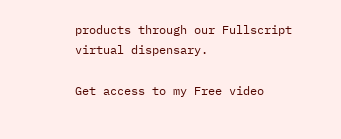products through our Fullscript virtual dispensary.

Get access to my Free video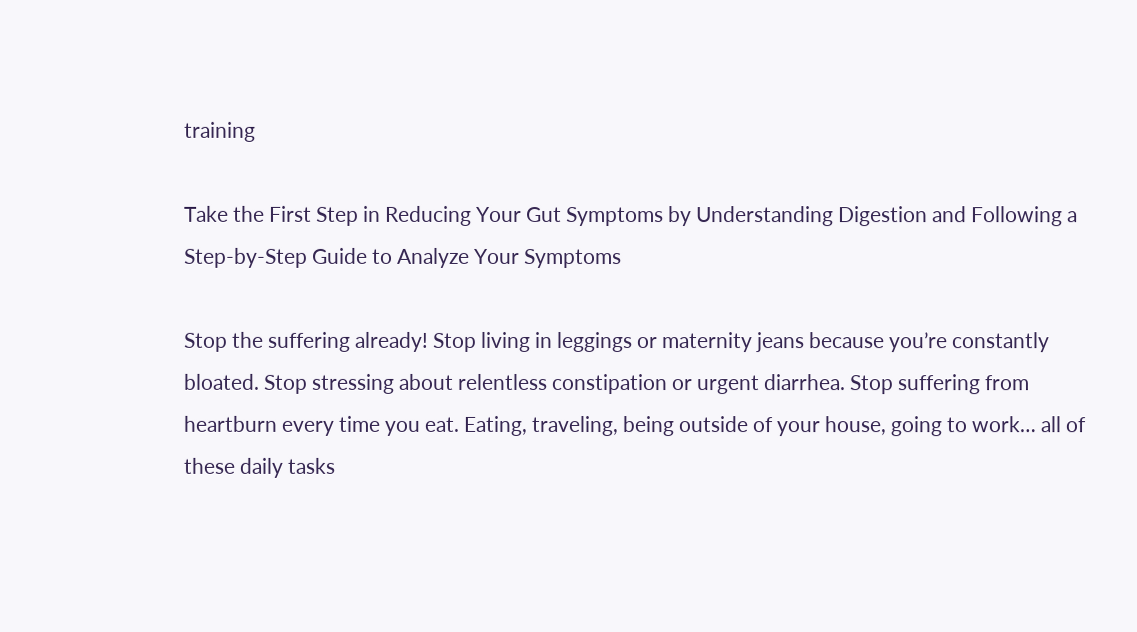training

Take the First Step in Reducing Your Gut Symptoms by Understanding Digestion and Following a Step-by-Step Guide to Analyze Your Symptoms

Stop the suffering already! Stop living in leggings or maternity jeans because you’re constantly bloated. Stop stressing about relentless constipation or urgent diarrhea. Stop suffering from heartburn every time you eat. Eating, traveling, being outside of your house, going to work… all of these daily tasks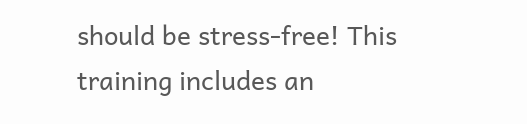should be stress-free! This training includes an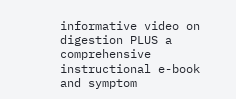informative video on digestion PLUS a comprehensive instructional e-book and symptom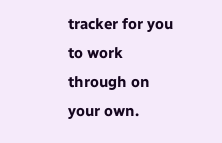tracker for you to work through on your own.